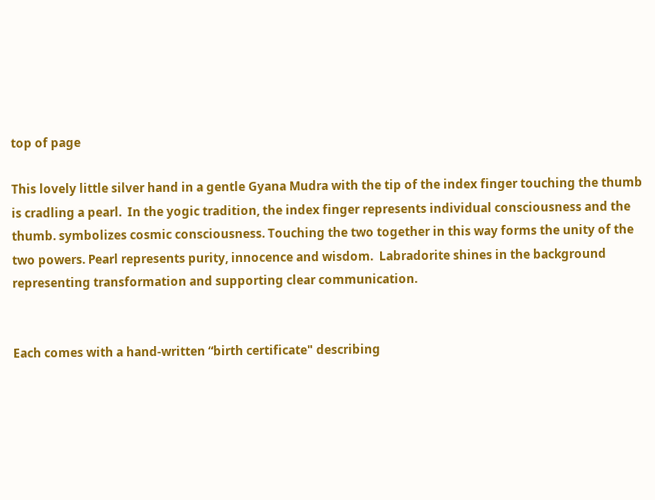top of page

This lovely little silver hand in a gentle Gyana Mudra with the tip of the index finger touching the thumb is cradling a pearl.  In the yogic tradition, the index finger represents individual consciousness and the thumb. symbolizes cosmic consciousness. Touching the two together in this way forms the unity of the two powers. Pearl represents purity, innocence and wisdom.  Labradorite shines in the background representing transformation and supporting clear communication.


Each comes with a hand-written “birth certificate" describing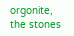orgonite, the stones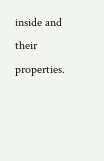inside and their properties.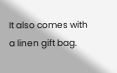It also comes with a linen gift bag.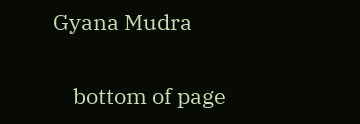Gyana Mudra

    bottom of page